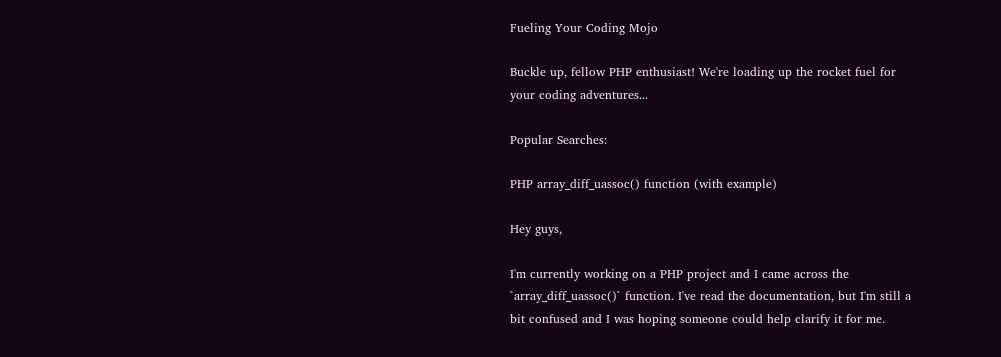Fueling Your Coding Mojo

Buckle up, fellow PHP enthusiast! We're loading up the rocket fuel for your coding adventures...

Popular Searches:

PHP array_diff_uassoc() function (with example)

Hey guys,

I'm currently working on a PHP project and I came across the `array_diff_uassoc()` function. I've read the documentation, but I'm still a bit confused and I was hoping someone could help clarify it for me.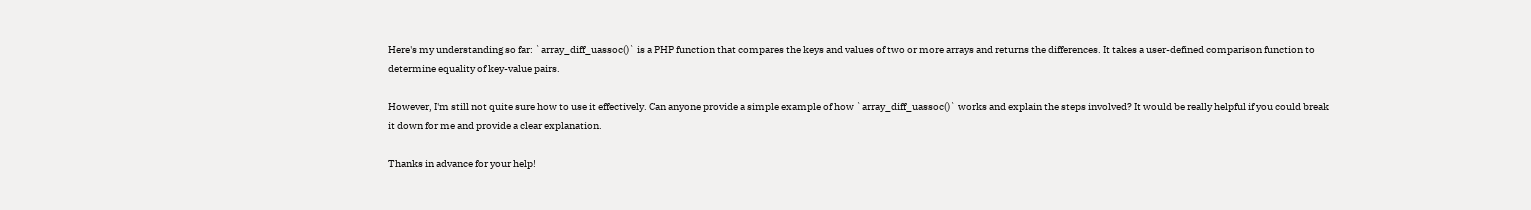Here's my understanding so far: `array_diff_uassoc()` is a PHP function that compares the keys and values of two or more arrays and returns the differences. It takes a user-defined comparison function to determine equality of key-value pairs.

However, I'm still not quite sure how to use it effectively. Can anyone provide a simple example of how `array_diff_uassoc()` works and explain the steps involved? It would be really helpful if you could break it down for me and provide a clear explanation.

Thanks in advance for your help!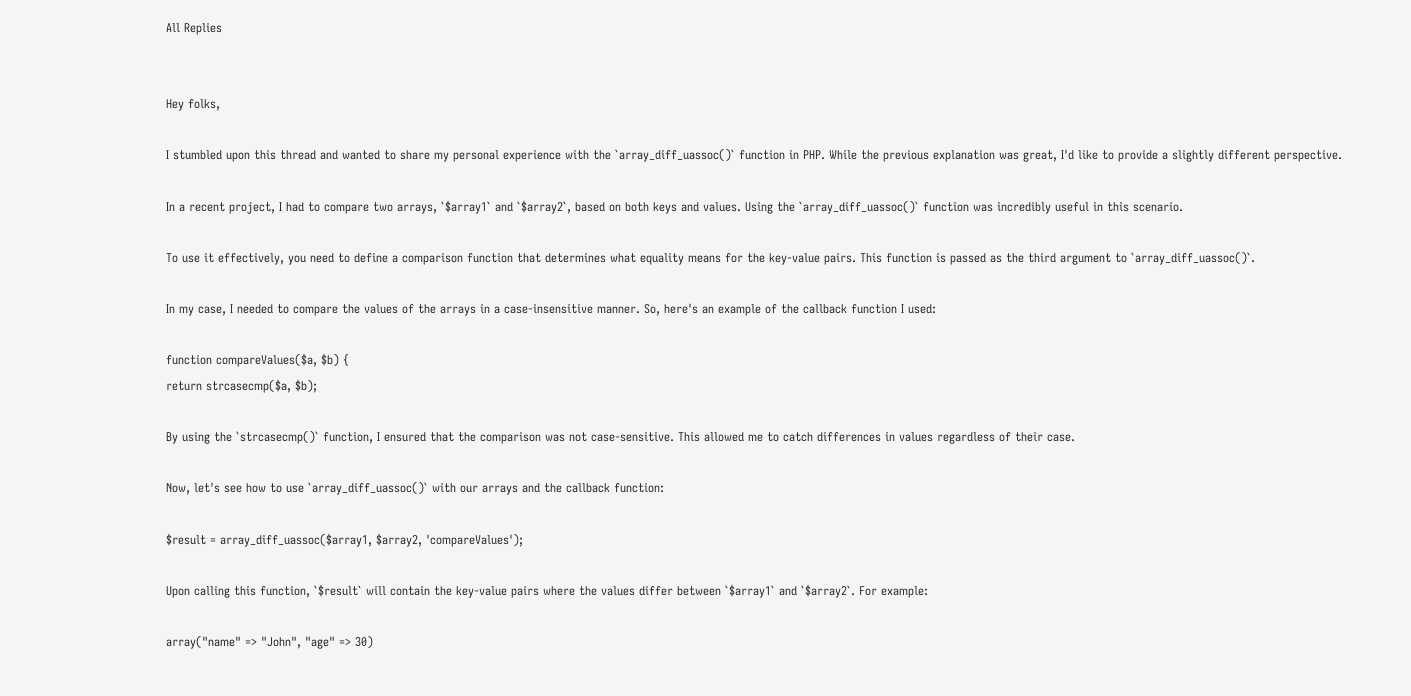All Replies


Hey folks,

I stumbled upon this thread and wanted to share my personal experience with the `array_diff_uassoc()` function in PHP. While the previous explanation was great, I'd like to provide a slightly different perspective.

In a recent project, I had to compare two arrays, `$array1` and `$array2`, based on both keys and values. Using the `array_diff_uassoc()` function was incredibly useful in this scenario.

To use it effectively, you need to define a comparison function that determines what equality means for the key-value pairs. This function is passed as the third argument to `array_diff_uassoc()`.

In my case, I needed to compare the values of the arrays in a case-insensitive manner. So, here's an example of the callback function I used:

function compareValues($a, $b) {
return strcasecmp($a, $b);

By using the `strcasecmp()` function, I ensured that the comparison was not case-sensitive. This allowed me to catch differences in values regardless of their case.

Now, let's see how to use `array_diff_uassoc()` with our arrays and the callback function:

$result = array_diff_uassoc($array1, $array2, 'compareValues');

Upon calling this function, `$result` will contain the key-value pairs where the values differ between `$array1` and `$array2`. For example:

array("name" => "John", "age" => 30)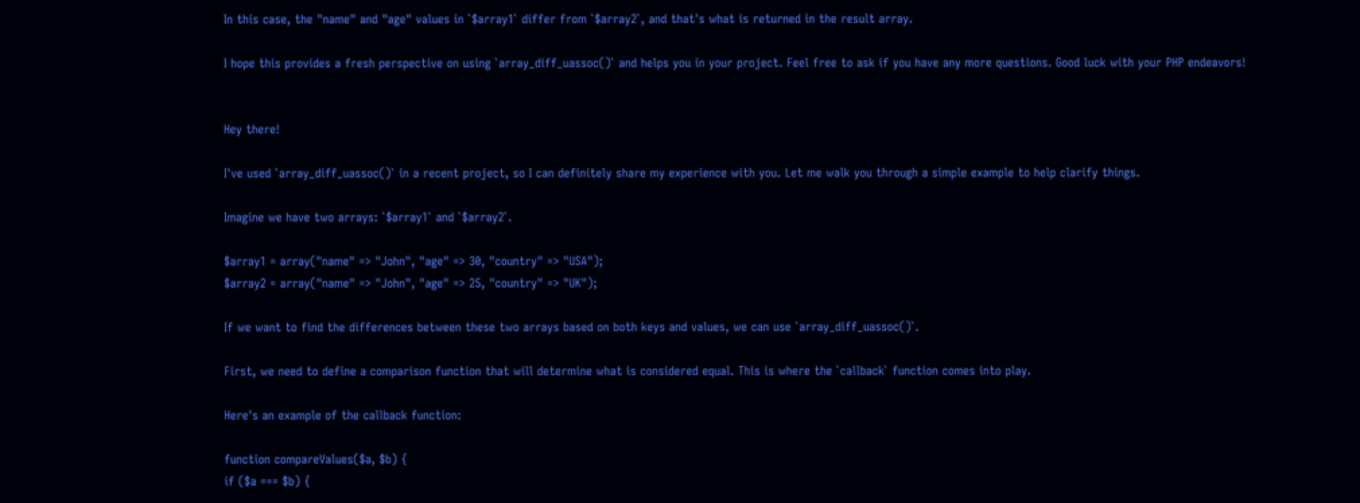In this case, the "name" and "age" values in `$array1` differ from `$array2`, and that's what is returned in the result array.

I hope this provides a fresh perspective on using `array_diff_uassoc()` and helps you in your project. Feel free to ask if you have any more questions. Good luck with your PHP endeavors!


Hey there!

I've used `array_diff_uassoc()` in a recent project, so I can definitely share my experience with you. Let me walk you through a simple example to help clarify things.

Imagine we have two arrays: `$array1` and `$array2`.

$array1 = array("name" => "John", "age" => 30, "country" => "USA");
$array2 = array("name" => "John", "age" => 25, "country" => "UK");

If we want to find the differences between these two arrays based on both keys and values, we can use `array_diff_uassoc()`.

First, we need to define a comparison function that will determine what is considered equal. This is where the `callback` function comes into play.

Here's an example of the callback function:

function compareValues($a, $b) {
if ($a === $b) {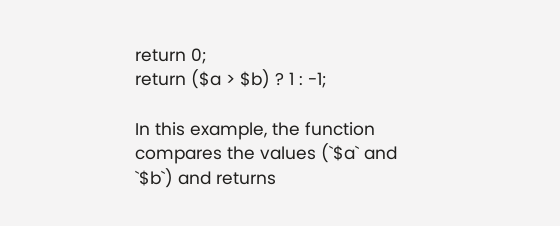return 0;
return ($a > $b) ? 1 : -1;

In this example, the function compares the values (`$a` and `$b`) and returns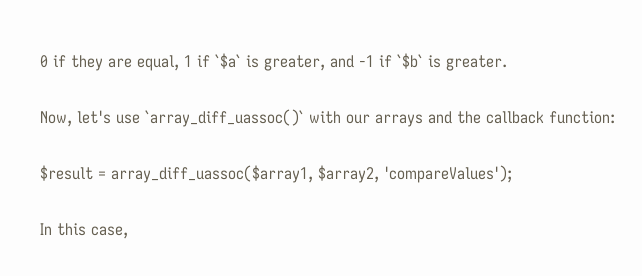0 if they are equal, 1 if `$a` is greater, and -1 if `$b` is greater.

Now, let's use `array_diff_uassoc()` with our arrays and the callback function:

$result = array_diff_uassoc($array1, $array2, 'compareValues');

In this case,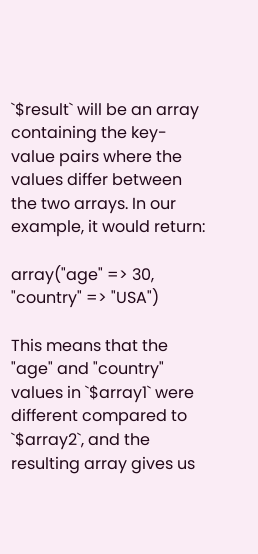`$result` will be an array containing the key-value pairs where the values differ between the two arrays. In our example, it would return:

array("age" => 30, "country" => "USA")

This means that the "age" and "country" values in `$array1` were different compared to `$array2`, and the resulting array gives us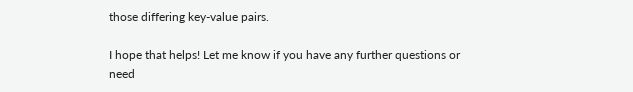those differing key-value pairs.

I hope that helps! Let me know if you have any further questions or need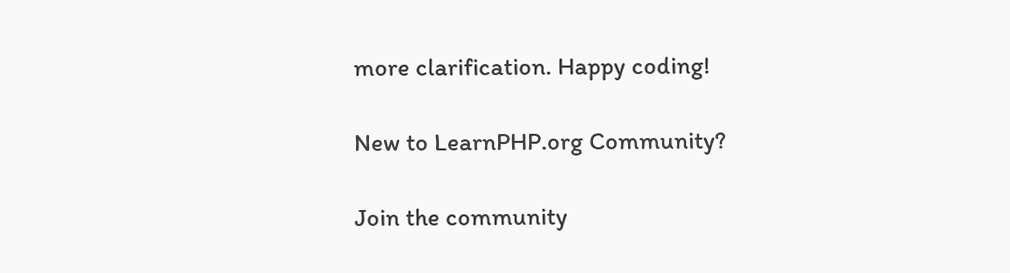more clarification. Happy coding!

New to LearnPHP.org Community?

Join the community